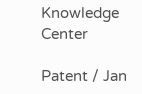Knowledge Center

Patent / Jan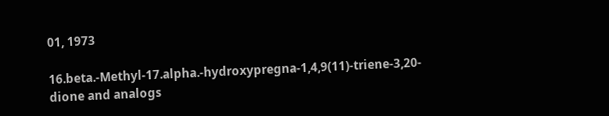01, 1973

16.beta.-Methyl-17.alpha.-hydroxypregna-1,4,9(11)-triene-3,20-dione and analogs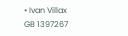• Ivan Villax
GB 1397267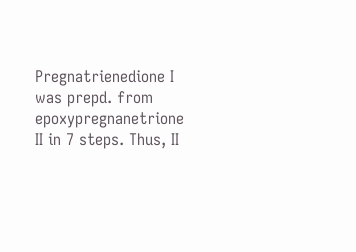Pregnatrienedione I was prepd. from epoxypregnanetrione II in 7 steps. Thus, II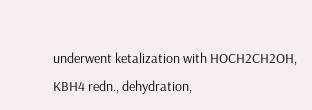underwent ketalization with HOCH2CH2OH, KBH4 redn., dehydration,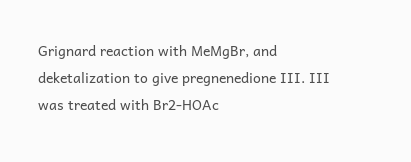Grignard reaction with MeMgBr, and deketalization to give pregnenedione III. III was treated with Br2-HOAc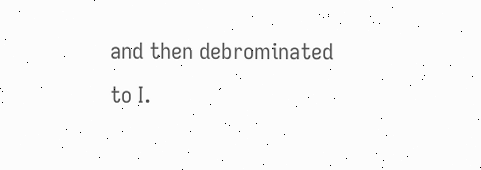and then debrominated to I.